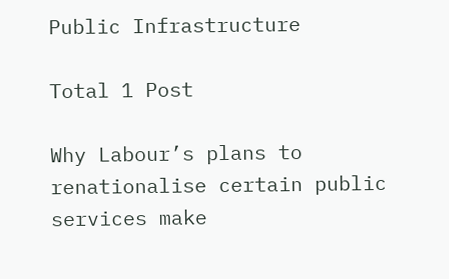Public Infrastructure

Total 1 Post

Why Labour’s plans to renationalise certain public services make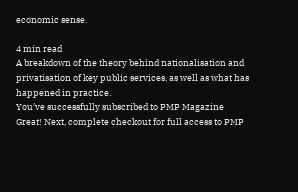economic sense.

4 min read
A breakdown of the theory behind nationalisation and privatisation of key public services, as well as what has happened in practice.
You've successfully subscribed to PMP Magazine
Great! Next, complete checkout for full access to PMP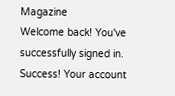Magazine
Welcome back! You've successfully signed in.
Success! Your account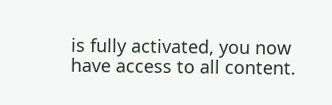is fully activated, you now have access to all content.